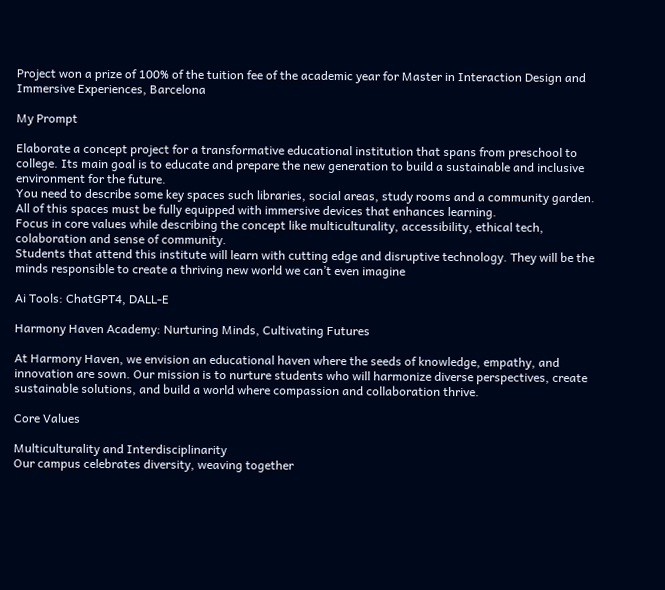Project won a prize of 100% of the tuition fee of the academic year for Master in Interaction Design and Immersive Experiences, Barcelona

My Prompt

Elaborate a concept project for a transformative educational institution that spans from preschool to college. Its main goal is to educate and prepare the new generation to build a sustainable and inclusive environment for the future.
You need to describe some key spaces such libraries, social areas, study rooms and a community garden. All of this spaces must be fully equipped with immersive devices that enhances learning.
Focus in core values while describing the concept like multiculturality, accessibility, ethical tech, colaboration and sense of community.
Students that attend this institute will learn with cutting edge and disruptive technology. They will be the minds responsible to create a thriving new world we can’t even imagine

Ai Tools: ChatGPT4, DALL-E

Harmony Haven Academy: Nurturing Minds, Cultivating Futures

At Harmony Haven, we envision an educational haven where the seeds of knowledge, empathy, and innovation are sown. Our mission is to nurture students who will harmonize diverse perspectives, create sustainable solutions, and build a world where compassion and collaboration thrive.

Core Values

Multiculturality and Interdisciplinarity
Our campus celebrates diversity, weaving together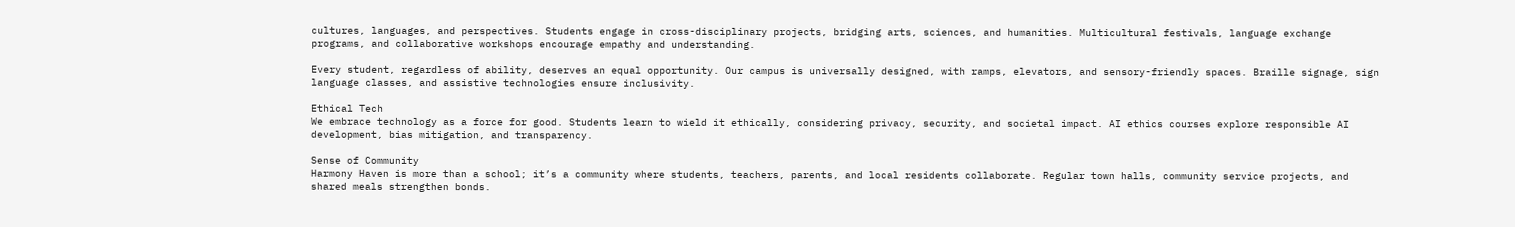cultures, languages, and perspectives. Students engage in cross-disciplinary projects, bridging arts, sciences, and humanities. Multicultural festivals, language exchange programs, and collaborative workshops encourage empathy and understanding.

Every student, regardless of ability, deserves an equal opportunity. Our campus is universally designed, with ramps, elevators, and sensory-friendly spaces. Braille signage, sign language classes, and assistive technologies ensure inclusivity.

Ethical Tech
We embrace technology as a force for good. Students learn to wield it ethically, considering privacy, security, and societal impact. AI ethics courses explore responsible AI development, bias mitigation, and transparency.

Sense of Community
Harmony Haven is more than a school; it’s a community where students, teachers, parents, and local residents collaborate. Regular town halls, community service projects, and shared meals strengthen bonds.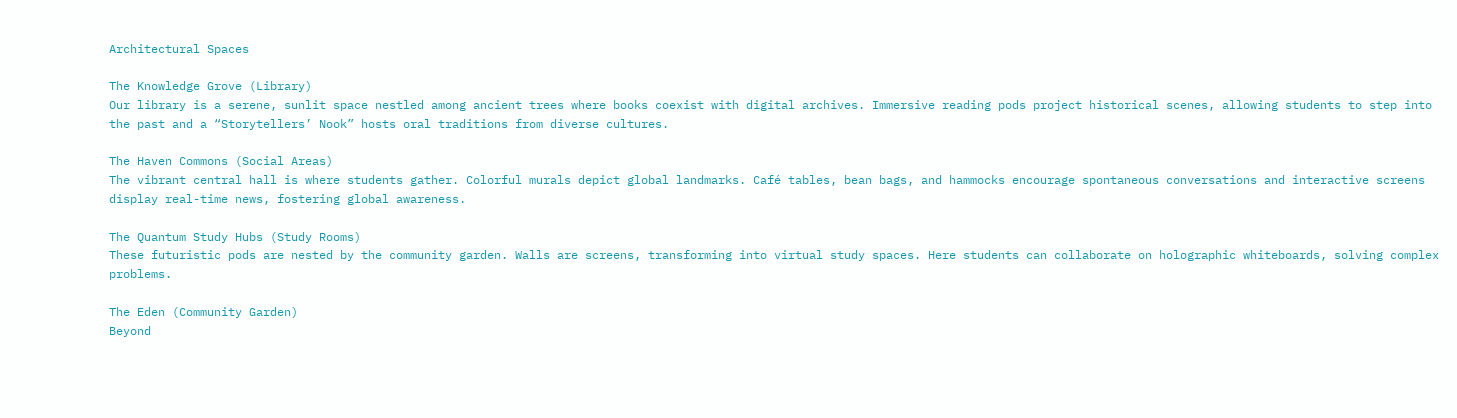Architectural Spaces

The Knowledge Grove (Library)
Our library is a serene, sunlit space nestled among ancient trees where books coexist with digital archives. Immersive reading pods project historical scenes, allowing students to step into the past and a “Storytellers’ Nook” hosts oral traditions from diverse cultures.

The Haven Commons (Social Areas)
The vibrant central hall is where students gather. Colorful murals depict global landmarks. Café tables, bean bags, and hammocks encourage spontaneous conversations and interactive screens display real-time news, fostering global awareness.

The Quantum Study Hubs (Study Rooms)
These futuristic pods are nested by the community garden. Walls are screens, transforming into virtual study spaces. Here students can collaborate on holographic whiteboards, solving complex problems.

The Eden (Community Garden)
Beyond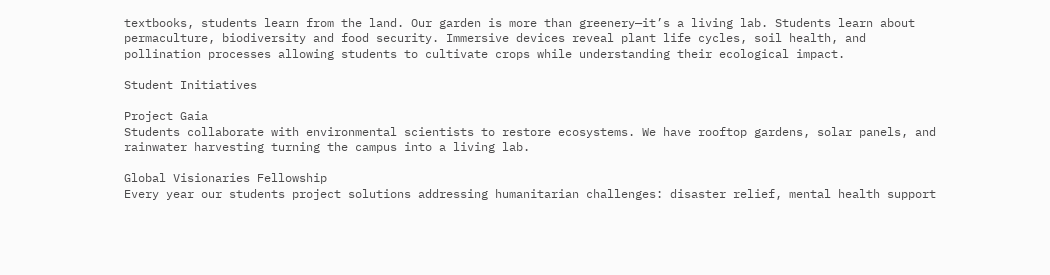textbooks, students learn from the land. Our garden is more than greenery—it’s a living lab. Students learn about permaculture, biodiversity and food security. Immersive devices reveal plant life cycles, soil health, and pollination processes allowing students to cultivate crops while understanding their ecological impact.

Student Initiatives

Project Gaia
Students collaborate with environmental scientists to restore ecosystems. We have rooftop gardens, solar panels, and rainwater harvesting turning the campus into a living lab.

Global Visionaries Fellowship
Every year our students project solutions addressing humanitarian challenges: disaster relief, mental health support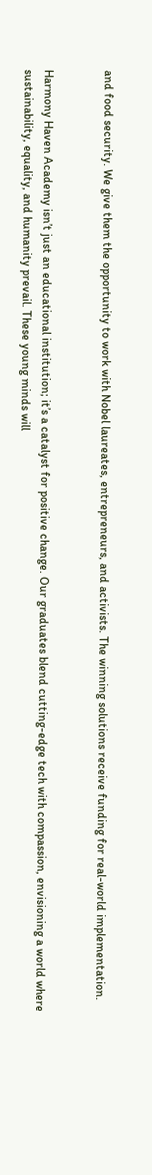and food security. We give them the opportunity to work with Nobel laureates, entrepreneurs, and activists. The winning solutions receive funding for real-world implementation.


Harmony Haven Academy isn’t just an educational institution; it’s a catalyst for positive change. Our graduates blend cutting-edge tech with compassion, envisioning a world where sustainability, equality, and humanity prevail. These young minds will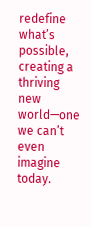redefine what’s possible, creating a thriving new world—one we can’t even imagine today.